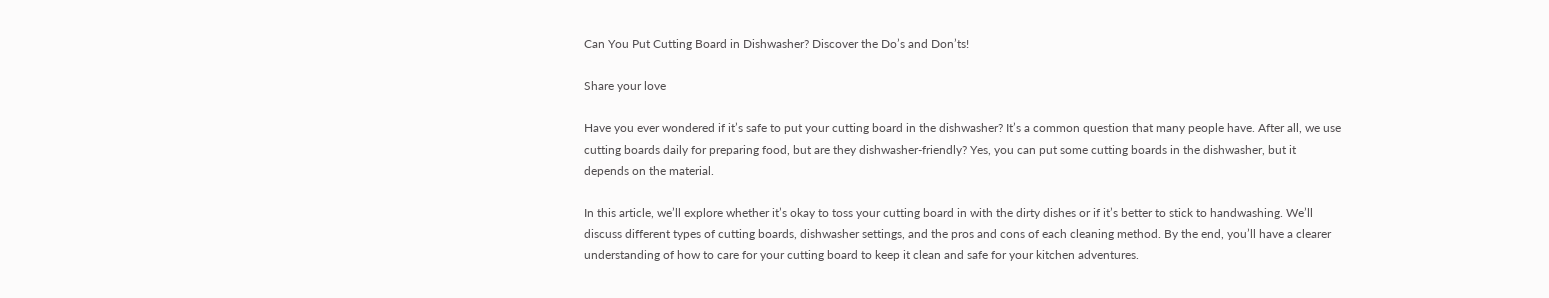Can You Put Cutting Board in Dishwasher? Discover the Do’s and Don’ts!

Share your love

Have you ever wondered if it’s safe to put your cutting board in the dishwasher? It’s a common question that many people have. After all, we use cutting boards daily for preparing food, but are they dishwasher-friendly? Yes, you can put some cutting boards in the dishwasher, but it depends on the material.

In this article, we’ll explore whether it’s okay to toss your cutting board in with the dirty dishes or if it’s better to stick to handwashing. We’ll discuss different types of cutting boards, dishwasher settings, and the pros and cons of each cleaning method. By the end, you’ll have a clearer understanding of how to care for your cutting board to keep it clean and safe for your kitchen adventures.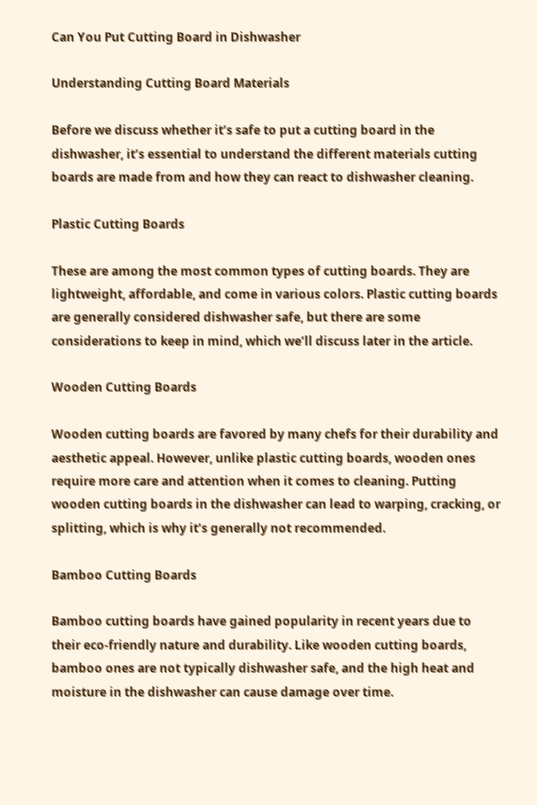Can You Put Cutting Board in Dishwasher

Understanding Cutting Board Materials

Before we discuss whether it’s safe to put a cutting board in the dishwasher, it’s essential to understand the different materials cutting boards are made from and how they can react to dishwasher cleaning.

Plastic Cutting Boards

These are among the most common types of cutting boards. They are lightweight, affordable, and come in various colors. Plastic cutting boards are generally considered dishwasher safe, but there are some considerations to keep in mind, which we’ll discuss later in the article.

Wooden Cutting Boards

Wooden cutting boards are favored by many chefs for their durability and aesthetic appeal. However, unlike plastic cutting boards, wooden ones require more care and attention when it comes to cleaning. Putting wooden cutting boards in the dishwasher can lead to warping, cracking, or splitting, which is why it’s generally not recommended.

Bamboo Cutting Boards

Bamboo cutting boards have gained popularity in recent years due to their eco-friendly nature and durability. Like wooden cutting boards, bamboo ones are not typically dishwasher safe, and the high heat and moisture in the dishwasher can cause damage over time.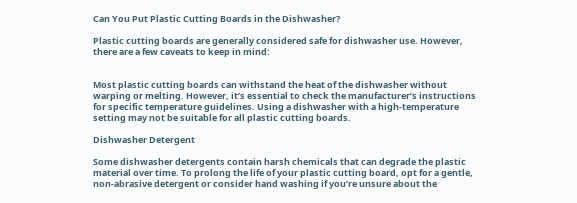Can You Put Plastic Cutting Boards in the Dishwasher?

Plastic cutting boards are generally considered safe for dishwasher use. However, there are a few caveats to keep in mind:


Most plastic cutting boards can withstand the heat of the dishwasher without warping or melting. However, it’s essential to check the manufacturer’s instructions for specific temperature guidelines. Using a dishwasher with a high-temperature setting may not be suitable for all plastic cutting boards.

Dishwasher Detergent

Some dishwasher detergents contain harsh chemicals that can degrade the plastic material over time. To prolong the life of your plastic cutting board, opt for a gentle, non-abrasive detergent or consider hand washing if you’re unsure about the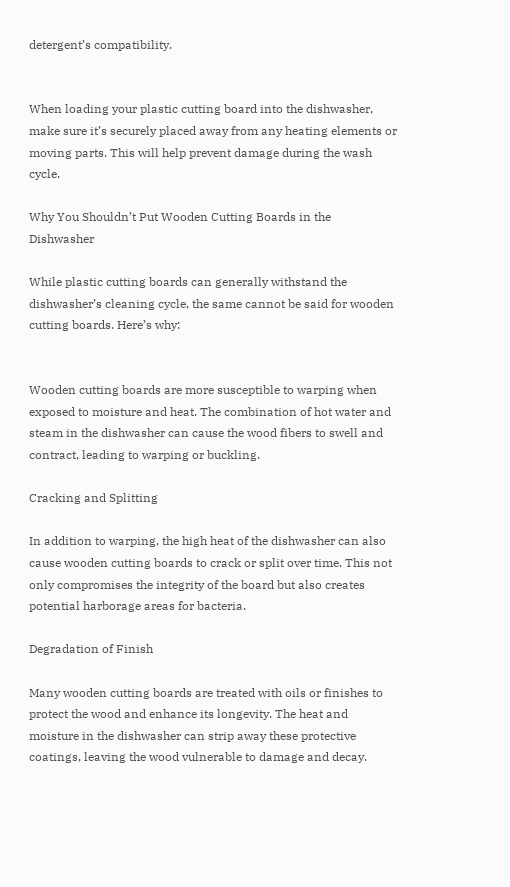detergent’s compatibility.


When loading your plastic cutting board into the dishwasher, make sure it’s securely placed away from any heating elements or moving parts. This will help prevent damage during the wash cycle.

Why You Shouldn’t Put Wooden Cutting Boards in the Dishwasher

While plastic cutting boards can generally withstand the dishwasher’s cleaning cycle, the same cannot be said for wooden cutting boards. Here’s why:


Wooden cutting boards are more susceptible to warping when exposed to moisture and heat. The combination of hot water and steam in the dishwasher can cause the wood fibers to swell and contract, leading to warping or buckling.

Cracking and Splitting

In addition to warping, the high heat of the dishwasher can also cause wooden cutting boards to crack or split over time. This not only compromises the integrity of the board but also creates potential harborage areas for bacteria.

Degradation of Finish

Many wooden cutting boards are treated with oils or finishes to protect the wood and enhance its longevity. The heat and moisture in the dishwasher can strip away these protective coatings, leaving the wood vulnerable to damage and decay.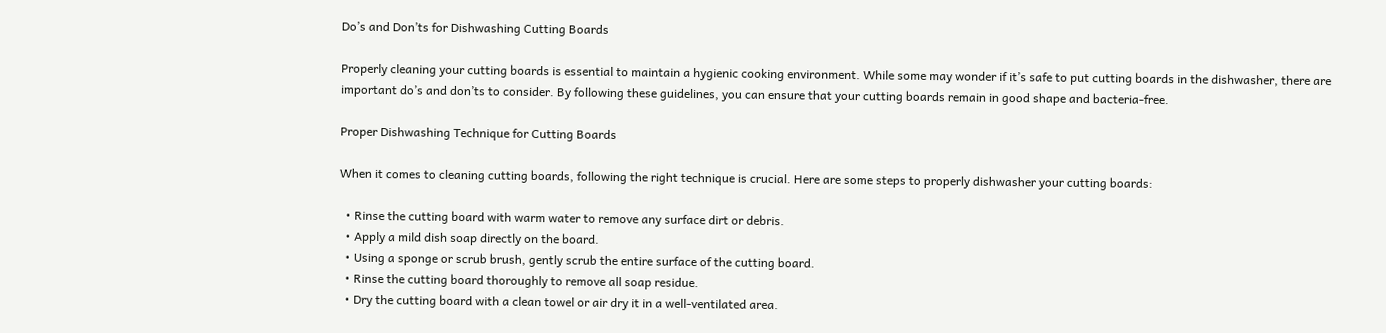Do’s and Don’ts for Dishwashing Cutting Boards

Properly cleaning your cutting boards is essential to maintain a hygienic cooking environment. While some may wonder if it’s safe to put cutting boards in the dishwasher, there are important do’s and don’ts to consider. By following these guidelines, you can ensure that your cutting boards remain in good shape and bacteria-free.

Proper Dishwashing Technique for Cutting Boards

When it comes to cleaning cutting boards, following the right technique is crucial. Here are some steps to properly dishwasher your cutting boards:

  • Rinse the cutting board with warm water to remove any surface dirt or debris.
  • Apply a mild dish soap directly on the board.
  • Using a sponge or scrub brush, gently scrub the entire surface of the cutting board.
  • Rinse the cutting board thoroughly to remove all soap residue.
  • Dry the cutting board with a clean towel or air dry it in a well-ventilated area.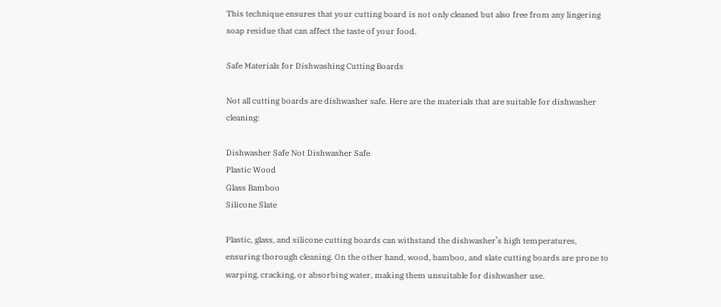This technique ensures that your cutting board is not only cleaned but also free from any lingering soap residue that can affect the taste of your food.

Safe Materials for Dishwashing Cutting Boards

Not all cutting boards are dishwasher safe. Here are the materials that are suitable for dishwasher cleaning:

Dishwasher Safe Not Dishwasher Safe
Plastic Wood
Glass Bamboo
Silicone Slate

Plastic, glass, and silicone cutting boards can withstand the dishwasher’s high temperatures, ensuring thorough cleaning. On the other hand, wood, bamboo, and slate cutting boards are prone to warping, cracking, or absorbing water, making them unsuitable for dishwasher use.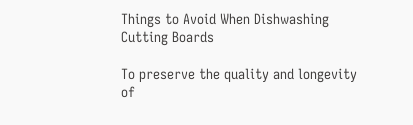Things to Avoid When Dishwashing Cutting Boards

To preserve the quality and longevity of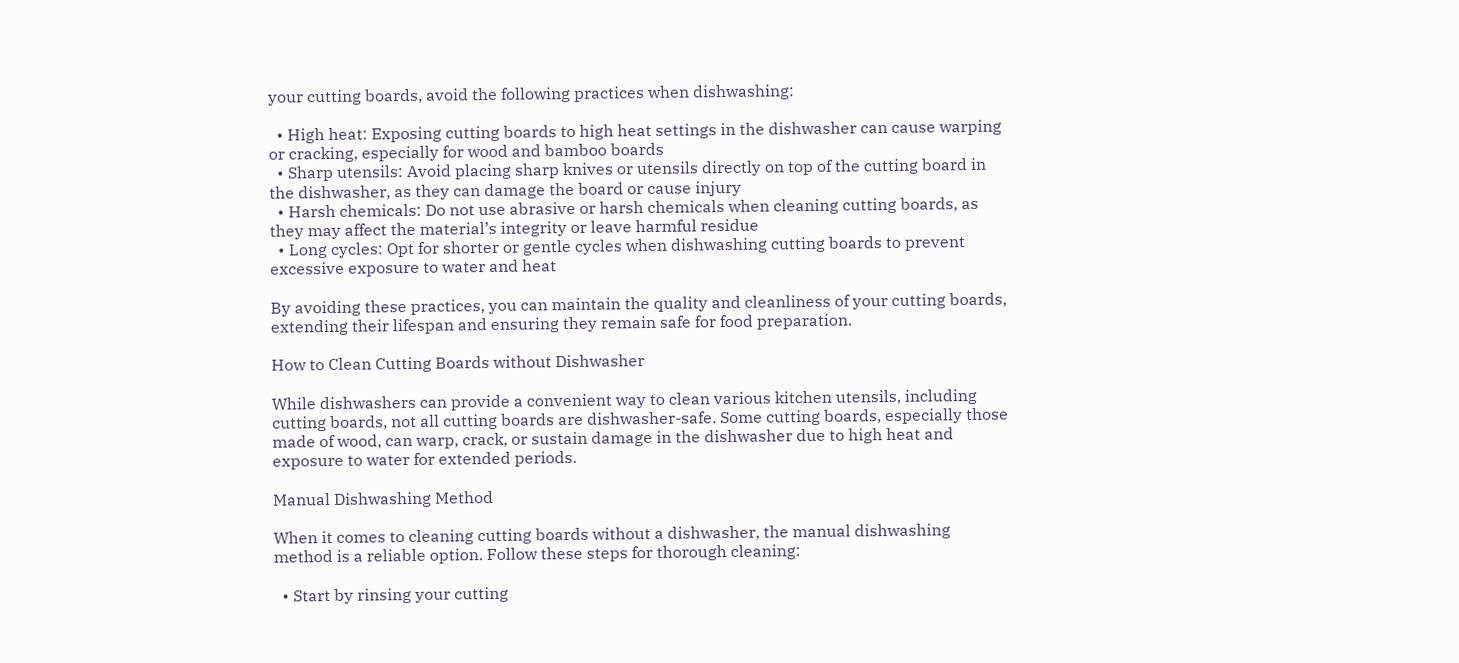your cutting boards, avoid the following practices when dishwashing:

  • High heat: Exposing cutting boards to high heat settings in the dishwasher can cause warping or cracking, especially for wood and bamboo boards
  • Sharp utensils: Avoid placing sharp knives or utensils directly on top of the cutting board in the dishwasher, as they can damage the board or cause injury
  • Harsh chemicals: Do not use abrasive or harsh chemicals when cleaning cutting boards, as they may affect the material’s integrity or leave harmful residue
  • Long cycles: Opt for shorter or gentle cycles when dishwashing cutting boards to prevent excessive exposure to water and heat

By avoiding these practices, you can maintain the quality and cleanliness of your cutting boards, extending their lifespan and ensuring they remain safe for food preparation.

How to Clean Cutting Boards without Dishwasher

While dishwashers can provide a convenient way to clean various kitchen utensils, including cutting boards, not all cutting boards are dishwasher-safe. Some cutting boards, especially those made of wood, can warp, crack, or sustain damage in the dishwasher due to high heat and exposure to water for extended periods.

Manual Dishwashing Method

When it comes to cleaning cutting boards without a dishwasher, the manual dishwashing method is a reliable option. Follow these steps for thorough cleaning:

  • Start by rinsing your cutting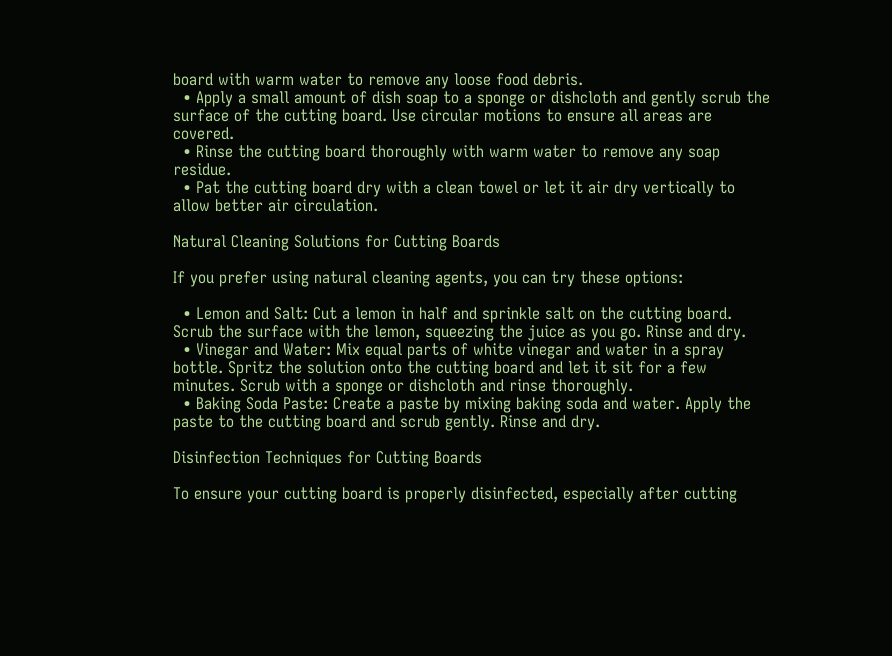board with warm water to remove any loose food debris.
  • Apply a small amount of dish soap to a sponge or dishcloth and gently scrub the surface of the cutting board. Use circular motions to ensure all areas are covered.
  • Rinse the cutting board thoroughly with warm water to remove any soap residue.
  • Pat the cutting board dry with a clean towel or let it air dry vertically to allow better air circulation.

Natural Cleaning Solutions for Cutting Boards

If you prefer using natural cleaning agents, you can try these options:

  • Lemon and Salt: Cut a lemon in half and sprinkle salt on the cutting board. Scrub the surface with the lemon, squeezing the juice as you go. Rinse and dry.
  • Vinegar and Water: Mix equal parts of white vinegar and water in a spray bottle. Spritz the solution onto the cutting board and let it sit for a few minutes. Scrub with a sponge or dishcloth and rinse thoroughly.
  • Baking Soda Paste: Create a paste by mixing baking soda and water. Apply the paste to the cutting board and scrub gently. Rinse and dry.

Disinfection Techniques for Cutting Boards

To ensure your cutting board is properly disinfected, especially after cutting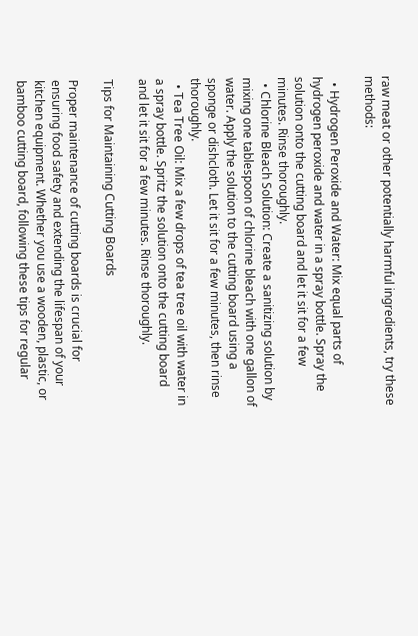raw meat or other potentially harmful ingredients, try these methods:

  • Hydrogen Peroxide and Water: Mix equal parts of hydrogen peroxide and water in a spray bottle. Spray the solution onto the cutting board and let it sit for a few minutes. Rinse thoroughly.
  • Chlorine Bleach Solution: Create a sanitizing solution by mixing one tablespoon of chlorine bleach with one gallon of water. Apply the solution to the cutting board using a sponge or dishcloth. Let it sit for a few minutes, then rinse thoroughly.
  • Tea Tree Oil: Mix a few drops of tea tree oil with water in a spray bottle. Spritz the solution onto the cutting board and let it sit for a few minutes. Rinse thoroughly.

Tips for Maintaining Cutting Boards

Proper maintenance of cutting boards is crucial for ensuring food safety and extending the lifespan of your kitchen equipment. Whether you use a wooden, plastic, or bamboo cutting board, following these tips for regular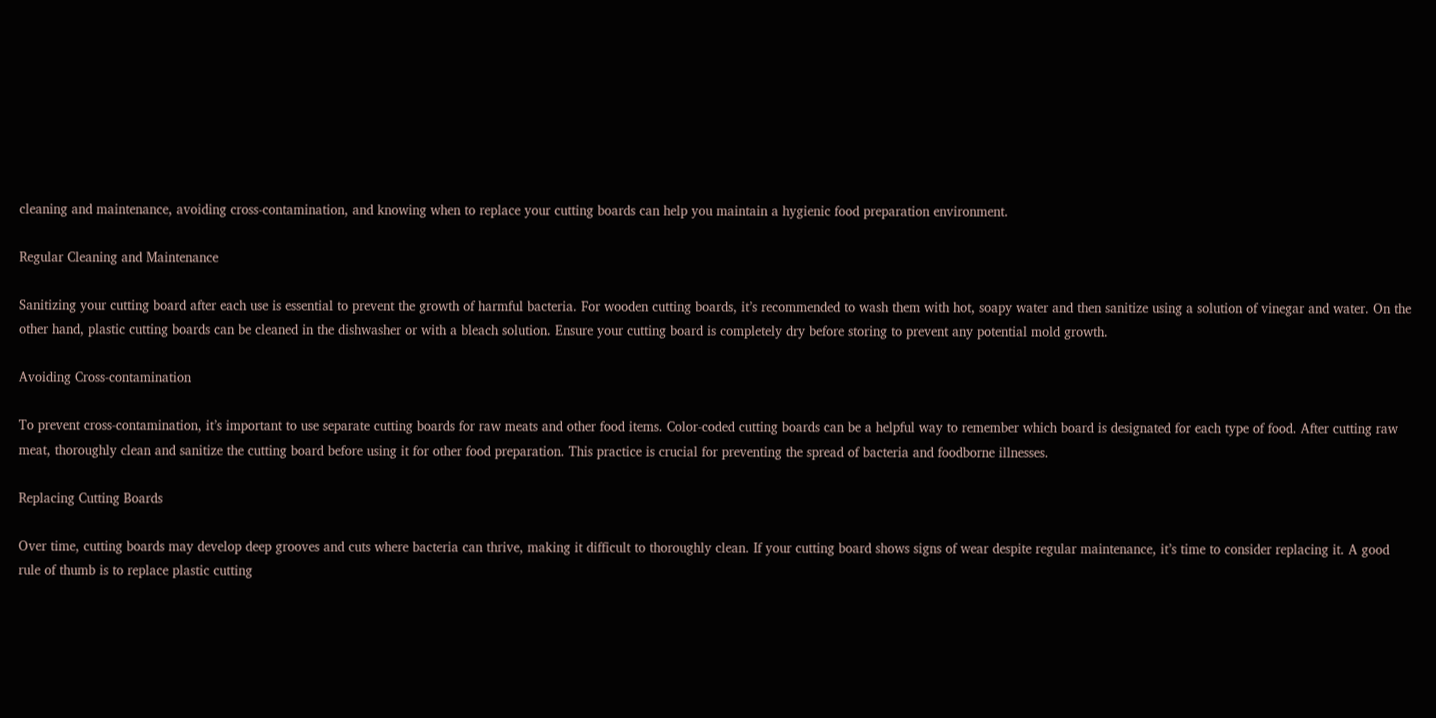cleaning and maintenance, avoiding cross-contamination, and knowing when to replace your cutting boards can help you maintain a hygienic food preparation environment.

Regular Cleaning and Maintenance

Sanitizing your cutting board after each use is essential to prevent the growth of harmful bacteria. For wooden cutting boards, it’s recommended to wash them with hot, soapy water and then sanitize using a solution of vinegar and water. On the other hand, plastic cutting boards can be cleaned in the dishwasher or with a bleach solution. Ensure your cutting board is completely dry before storing to prevent any potential mold growth.

Avoiding Cross-contamination

To prevent cross-contamination, it’s important to use separate cutting boards for raw meats and other food items. Color-coded cutting boards can be a helpful way to remember which board is designated for each type of food. After cutting raw meat, thoroughly clean and sanitize the cutting board before using it for other food preparation. This practice is crucial for preventing the spread of bacteria and foodborne illnesses.

Replacing Cutting Boards

Over time, cutting boards may develop deep grooves and cuts where bacteria can thrive, making it difficult to thoroughly clean. If your cutting board shows signs of wear despite regular maintenance, it’s time to consider replacing it. A good rule of thumb is to replace plastic cutting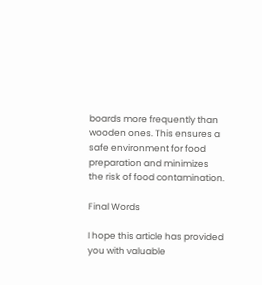boards more frequently than wooden ones. This ensures a safe environment for food preparation and minimizes the risk of food contamination.

Final Words

I hope this article has provided you with valuable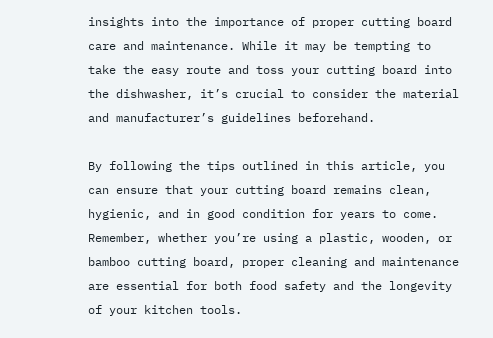insights into the importance of proper cutting board care and maintenance. While it may be tempting to take the easy route and toss your cutting board into the dishwasher, it’s crucial to consider the material and manufacturer’s guidelines beforehand.

By following the tips outlined in this article, you can ensure that your cutting board remains clean, hygienic, and in good condition for years to come. Remember, whether you’re using a plastic, wooden, or bamboo cutting board, proper cleaning and maintenance are essential for both food safety and the longevity of your kitchen tools.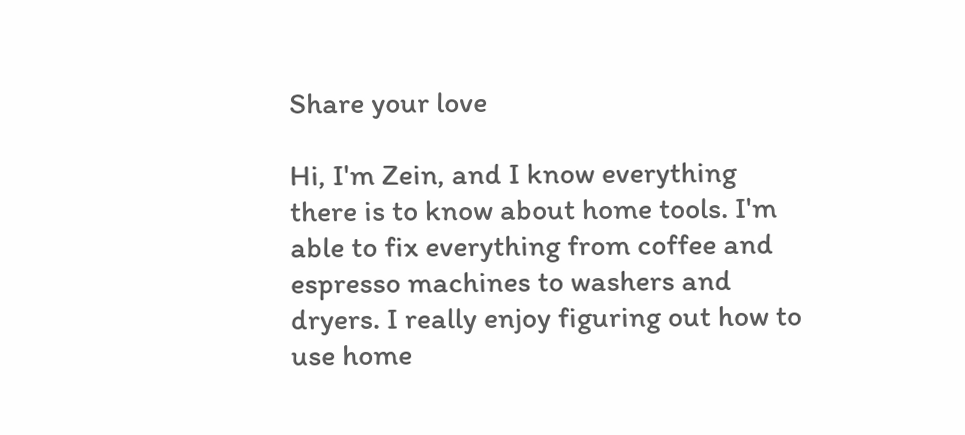Share your love

Hi, I'm Zein, and I know everything there is to know about home tools. I'm able to fix everything from coffee and espresso machines to washers and dryers. I really enjoy figuring out how to use home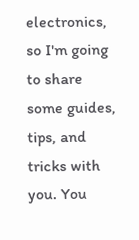electronics, so I'm going to share some guides, tips, and tricks with you. You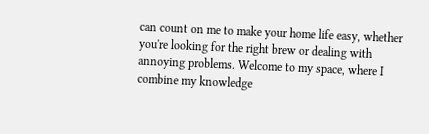can count on me to make your home life easy, whether you're looking for the right brew or dealing with annoying problems. Welcome to my space, where I combine my knowledge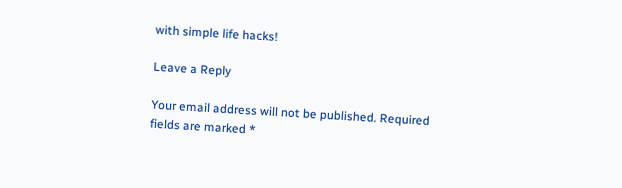with simple life hacks!

Leave a Reply

Your email address will not be published. Required fields are marked *